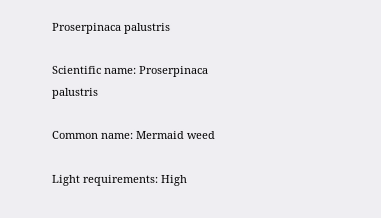Proserpinaca palustris

Scientific name: Proserpinaca palustris

Common name: Mermaid weed

Light requirements: High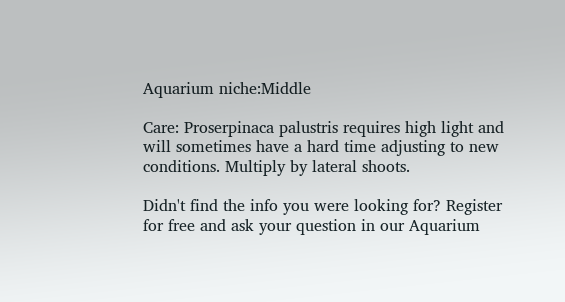Aquarium niche:Middle

Care: Proserpinaca palustris requires high light and will sometimes have a hard time adjusting to new conditions. Multiply by lateral shoots.

Didn't find the info you were looking for? Register for free and ask your question in our Aquarium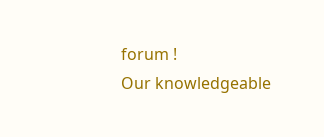forum !
Our knowledgeable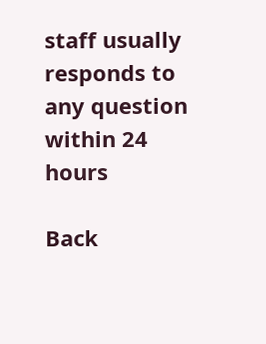staff usually responds to any question within 24 hours

Back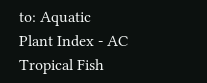to: Aquatic Plant Index - AC Tropical Fish